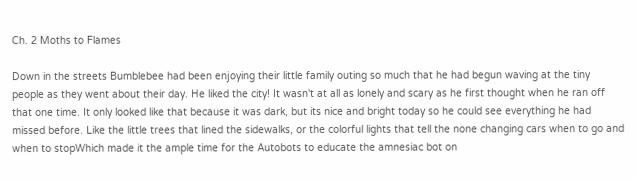Ch. 2 Moths to Flames

Down in the streets Bumblebee had been enjoying their little family outing so much that he had begun waving at the tiny people as they went about their day. He liked the city! It wasn't at all as lonely and scary as he first thought when he ran off that one time. It only looked like that because it was dark, but its nice and bright today so he could see everything he had missed before. Like the little trees that lined the sidewalks, or the colorful lights that tell the none changing cars when to go and when to stopWhich made it the ample time for the Autobots to educate the amnesiac bot on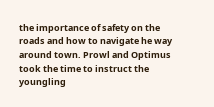the importance of safety on the roads and how to navigate he way around town. Prowl and Optimus took the time to instruct the youngling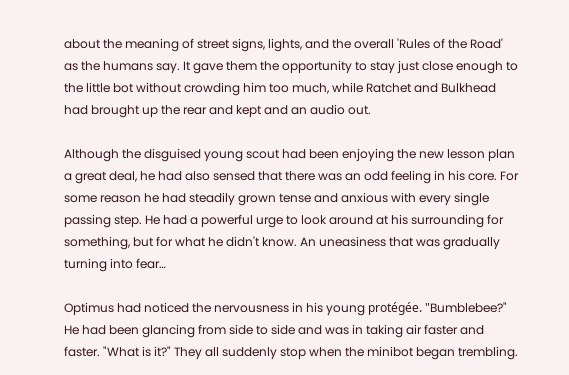about the meaning of street signs, lights, and the overall 'Rules of the Road' as the humans say. It gave them the opportunity to stay just close enough to the little bot without crowding him too much, while Ratchet and Bulkhead had brought up the rear and kept and an audio out.

Although the disguised young scout had been enjoying the new lesson plan a great deal, he had also sensed that there was an odd feeling in his core. For some reason he had steadily grown tense and anxious with every single passing step. He had a powerful urge to look around at his surrounding for something, but for what he didn't know. An uneasiness that was gradually turning into fear…

Optimus had noticed the nervousness in his young protégée. "Bumblebee?" He had been glancing from side to side and was in taking air faster and faster. "What is it?" They all suddenly stop when the minibot began trembling.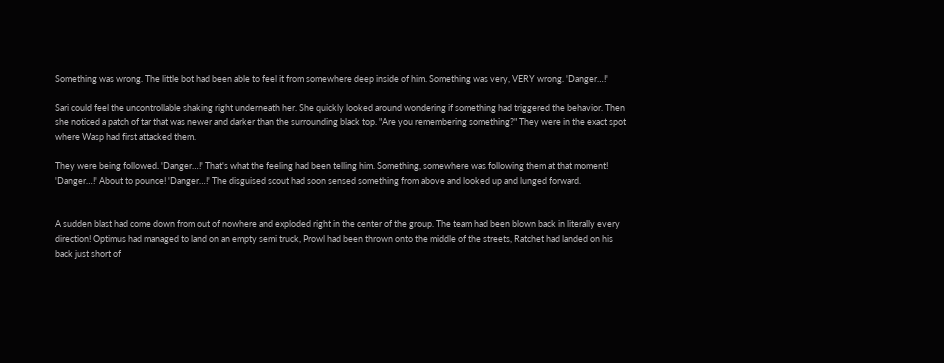Something was wrong. The little bot had been able to feel it from somewhere deep inside of him. Something was very, VERY wrong. 'Danger…!'

Sari could feel the uncontrollable shaking right underneath her. She quickly looked around wondering if something had triggered the behavior. Then she noticed a patch of tar that was newer and darker than the surrounding black top. "Are you remembering something?" They were in the exact spot where Wasp had first attacked them.

They were being followed. 'Danger…!' That's what the feeling had been telling him. Something, somewhere was following them at that moment! 'Danger…!' About to pounce! 'Danger…!' The disguised scout had soon sensed something from above and looked up and lunged forward.


A sudden blast had come down from out of nowhere and exploded right in the center of the group. The team had been blown back in literally every direction! Optimus had managed to land on an empty semi truck, Prowl had been thrown onto the middle of the streets, Ratchet had landed on his back just short of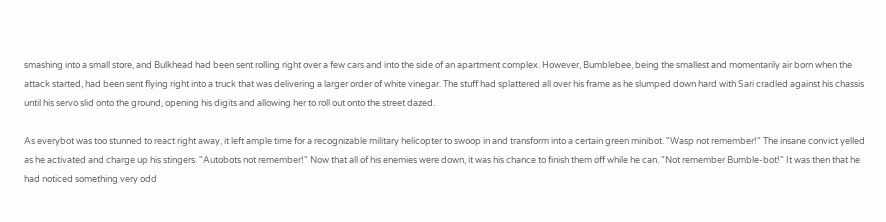smashing into a small store, and Bulkhead had been sent rolling right over a few cars and into the side of an apartment complex. However, Bumblebee, being the smallest and momentarily air born when the attack started, had been sent flying right into a truck that was delivering a larger order of white vinegar. The stuff had splattered all over his frame as he slumped down hard with Sari cradled against his chassis until his servo slid onto the ground, opening his digits and allowing her to roll out onto the street dazed.

As everybot was too stunned to react right away, it left ample time for a recognizable military helicopter to swoop in and transform into a certain green minibot. "Wasp not remember!" The insane convict yelled as he activated and charge up his stingers. "Autobots not remember!" Now that all of his enemies were down, it was his chance to finish them off while he can. "Not remember Bumble-bot!" It was then that he had noticed something very odd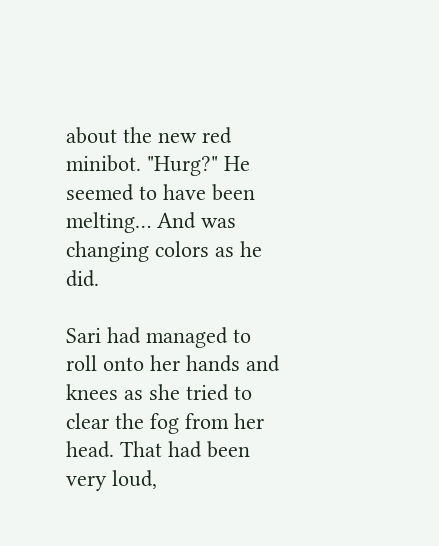about the new red minibot. "Hurg?" He seemed to have been melting… And was changing colors as he did.

Sari had managed to roll onto her hands and knees as she tried to clear the fog from her head. That had been very loud,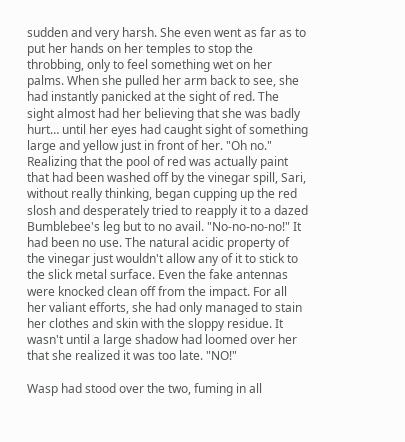sudden and very harsh. She even went as far as to put her hands on her temples to stop the throbbing, only to feel something wet on her palms. When she pulled her arm back to see, she had instantly panicked at the sight of red. The sight almost had her believing that she was badly hurt… until her eyes had caught sight of something large and yellow just in front of her. "Oh no." Realizing that the pool of red was actually paint that had been washed off by the vinegar spill, Sari, without really thinking, began cupping up the red slosh and desperately tried to reapply it to a dazed Bumblebee's leg but to no avail. "No-no-no-no!" It had been no use. The natural acidic property of the vinegar just wouldn't allow any of it to stick to the slick metal surface. Even the fake antennas were knocked clean off from the impact. For all her valiant efforts, she had only managed to stain her clothes and skin with the sloppy residue. It wasn't until a large shadow had loomed over her that she realized it was too late. "NO!"

Wasp had stood over the two, fuming in all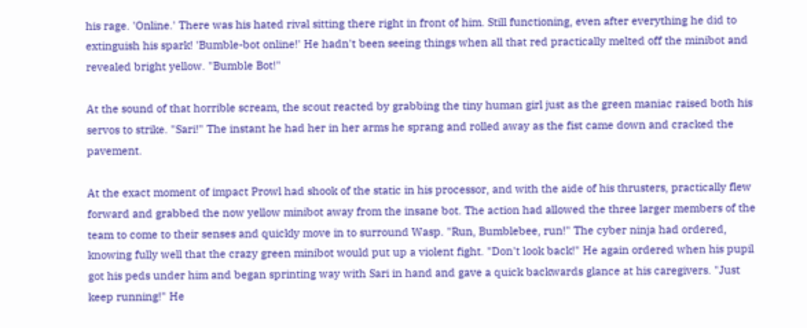his rage. 'Online.' There was his hated rival sitting there right in front of him. Still functioning, even after everything he did to extinguish his spark! 'Bumble-bot online!' He hadn't been seeing things when all that red practically melted off the minibot and revealed bright yellow. "Bumble Bot!"

At the sound of that horrible scream, the scout reacted by grabbing the tiny human girl just as the green maniac raised both his servos to strike. "Sari!" The instant he had her in her arms he sprang and rolled away as the fist came down and cracked the pavement.

At the exact moment of impact Prowl had shook of the static in his processor, and with the aide of his thrusters, practically flew forward and grabbed the now yellow minibot away from the insane bot. The action had allowed the three larger members of the team to come to their senses and quickly move in to surround Wasp. "Run, Bumblebee, run!" The cyber ninja had ordered, knowing fully well that the crazy green minibot would put up a violent fight. "Don't look back!" He again ordered when his pupil got his peds under him and began sprinting way with Sari in hand and gave a quick backwards glance at his caregivers. "Just keep running!" He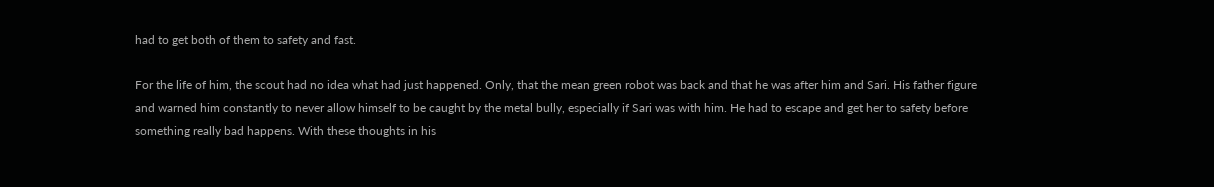had to get both of them to safety and fast.

For the life of him, the scout had no idea what had just happened. Only, that the mean green robot was back and that he was after him and Sari. His father figure and warned him constantly to never allow himself to be caught by the metal bully, especially if Sari was with him. He had to escape and get her to safety before something really bad happens. With these thoughts in his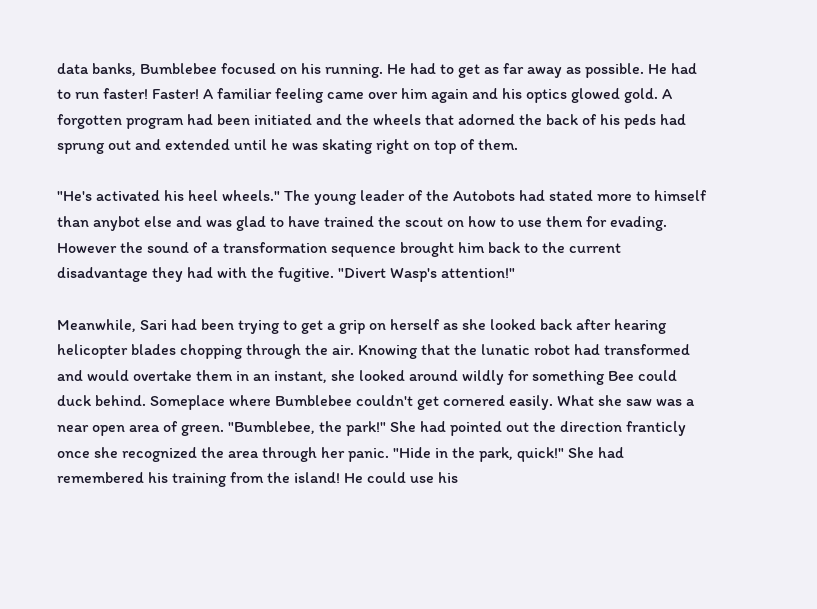data banks, Bumblebee focused on his running. He had to get as far away as possible. He had to run faster! Faster! A familiar feeling came over him again and his optics glowed gold. A forgotten program had been initiated and the wheels that adorned the back of his peds had sprung out and extended until he was skating right on top of them.

"He's activated his heel wheels." The young leader of the Autobots had stated more to himself than anybot else and was glad to have trained the scout on how to use them for evading. However the sound of a transformation sequence brought him back to the current disadvantage they had with the fugitive. "Divert Wasp's attention!"

Meanwhile, Sari had been trying to get a grip on herself as she looked back after hearing helicopter blades chopping through the air. Knowing that the lunatic robot had transformed and would overtake them in an instant, she looked around wildly for something Bee could duck behind. Someplace where Bumblebee couldn't get cornered easily. What she saw was a near open area of green. "Bumblebee, the park!" She had pointed out the direction franticly once she recognized the area through her panic. "Hide in the park, quick!" She had remembered his training from the island! He could use his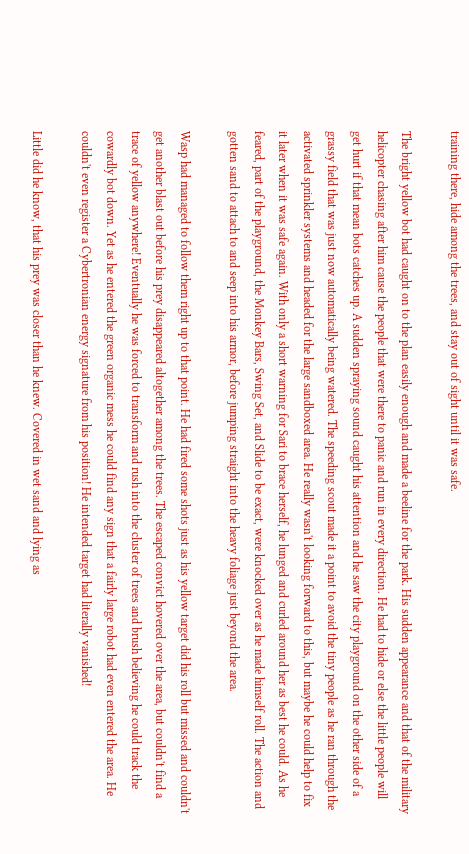training there, hide among the trees, and stay out of sight until it was safe.

The bright yellow bot had caught on to the plan easily enough and made a beeline for the park. His sudden appearance and that of the military helicopter chasing after him cause the people that were there to panic and run in every direction. He had to hide or else the little people will get hurt if that mean bots catches up. A sudden spraying sound caught his attention and he saw the city playground on the other side of a grassy field that was just now automatically being watered. The speeding scout made it a point to avoid the tiny people as he ran through the activated sprinkler systems and headed for the large sandboxed area. He really wasn't looking forward to this, but maybe he could help to fix it later when it was safe again. With only a short warning for Sari to brace herself, he lunged and curled around her as best he could. As he feared, part of the playground, the Monkey Bars, Swing Set, and Slide to be exact, were knocked over as he made himself roll. The action and gotten sand to attach to and seep into his armor, before jumping straight into the heavy foliage just beyond the area.

Wasp had managed to follow them right up to that point. He had fired some shots just as his yellow target did his roll but missed and couldn't get another blast out before his prey disappeared altogether among the trees. The escaped convict hovered over the area, but couldn't find a trace of yellow anywhere! Eventually he was forced to transform and rush into the cluster of trees and brush believing he could track the cowardly bot down. Yet as he entered the green organic mess he could find any sign that a fairly large robot had even entered the area. He couldn't even register a Cybertronian energy signature from his position! He intended target had literally vanished!

Little did he know, that his prey was closer than he knew. Covered in wet sand and lying as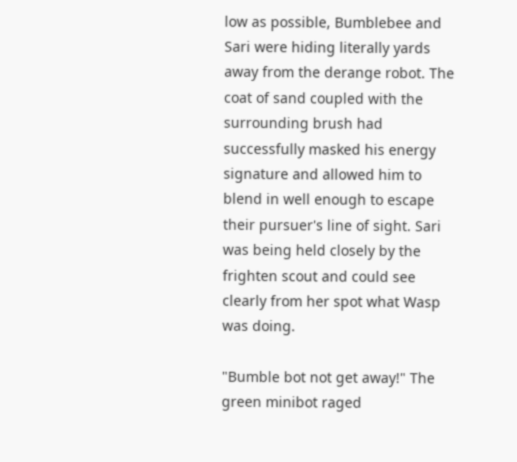low as possible, Bumblebee and Sari were hiding literally yards away from the derange robot. The coat of sand coupled with the surrounding brush had successfully masked his energy signature and allowed him to blend in well enough to escape their pursuer's line of sight. Sari was being held closely by the frighten scout and could see clearly from her spot what Wasp was doing.

"Bumble bot not get away!" The green minibot raged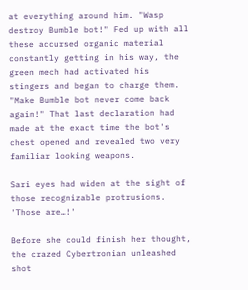at everything around him. "Wasp destroy Bumble bot!" Fed up with all these accursed organic material constantly getting in his way, the green mech had activated his stingers and began to charge them. "Make Bumble bot never come back again!" That last declaration had made at the exact time the bot's chest opened and revealed two very familiar looking weapons.

Sari eyes had widen at the sight of those recognizable protrusions. 'Those are…!'

Before she could finish her thought, the crazed Cybertronian unleashed shot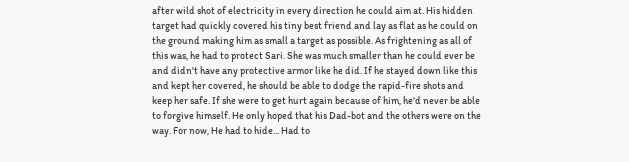after wild shot of electricity in every direction he could aim at. His hidden target had quickly covered his tiny best friend and lay as flat as he could on the ground making him as small a target as possible. As frightening as all of this was, he had to protect Sari. She was much smaller than he could ever be and didn't have any protective armor like he did. If he stayed down like this and kept her covered, he should be able to dodge the rapid-fire shots and keep her safe. If she were to get hurt again because of him, he'd never be able to forgive himself. He only hoped that his Dad-bot and the others were on the way. For now, He had to hide... Had to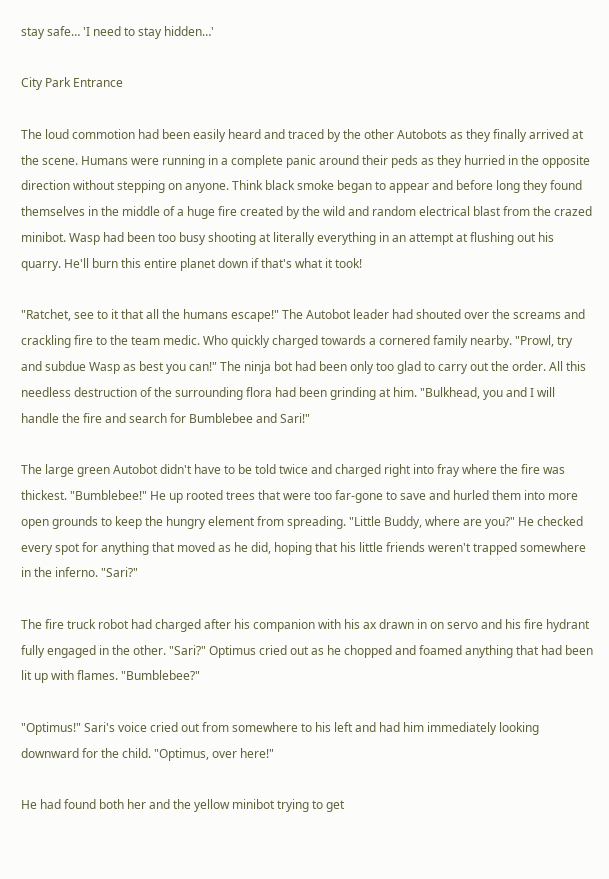stay safe… 'I need to stay hidden…'

City Park Entrance

The loud commotion had been easily heard and traced by the other Autobots as they finally arrived at the scene. Humans were running in a complete panic around their peds as they hurried in the opposite direction without stepping on anyone. Think black smoke began to appear and before long they found themselves in the middle of a huge fire created by the wild and random electrical blast from the crazed minibot. Wasp had been too busy shooting at literally everything in an attempt at flushing out his quarry. He'll burn this entire planet down if that's what it took!

"Ratchet, see to it that all the humans escape!" The Autobot leader had shouted over the screams and crackling fire to the team medic. Who quickly charged towards a cornered family nearby. "Prowl, try and subdue Wasp as best you can!" The ninja bot had been only too glad to carry out the order. All this needless destruction of the surrounding flora had been grinding at him. "Bulkhead, you and I will handle the fire and search for Bumblebee and Sari!"

The large green Autobot didn't have to be told twice and charged right into fray where the fire was thickest. "Bumblebee!" He up rooted trees that were too far-gone to save and hurled them into more open grounds to keep the hungry element from spreading. "Little Buddy, where are you?" He checked every spot for anything that moved as he did, hoping that his little friends weren't trapped somewhere in the inferno. "Sari?"

The fire truck robot had charged after his companion with his ax drawn in on servo and his fire hydrant fully engaged in the other. "Sari?" Optimus cried out as he chopped and foamed anything that had been lit up with flames. "Bumblebee?"

"Optimus!" Sari's voice cried out from somewhere to his left and had him immediately looking downward for the child. "Optimus, over here!"

He had found both her and the yellow minibot trying to get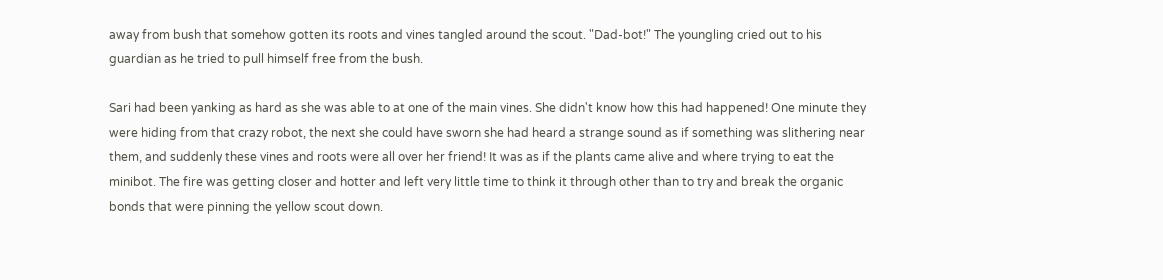away from bush that somehow gotten its roots and vines tangled around the scout. "Dad-bot!" The youngling cried out to his guardian as he tried to pull himself free from the bush.

Sari had been yanking as hard as she was able to at one of the main vines. She didn't know how this had happened! One minute they were hiding from that crazy robot, the next she could have sworn she had heard a strange sound as if something was slithering near them, and suddenly these vines and roots were all over her friend! It was as if the plants came alive and where trying to eat the minibot. The fire was getting closer and hotter and left very little time to think it through other than to try and break the organic bonds that were pinning the yellow scout down.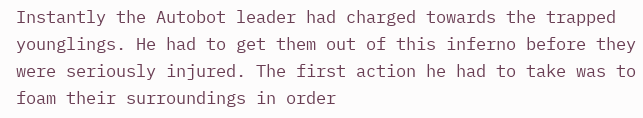Instantly the Autobot leader had charged towards the trapped younglings. He had to get them out of this inferno before they were seriously injured. The first action he had to take was to foam their surroundings in order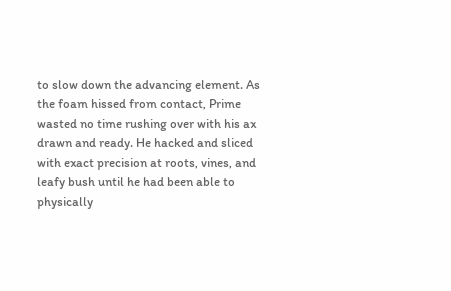to slow down the advancing element. As the foam hissed from contact, Prime wasted no time rushing over with his ax drawn and ready. He hacked and sliced with exact precision at roots, vines, and leafy bush until he had been able to physically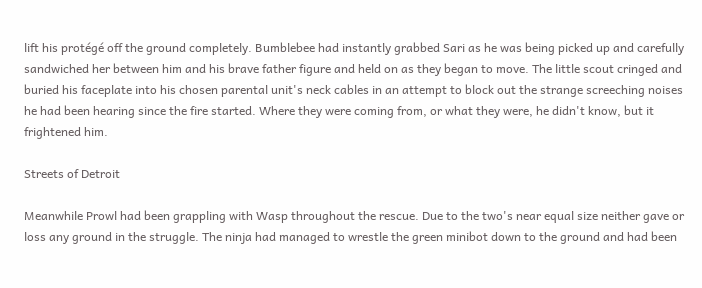lift his protégé off the ground completely. Bumblebee had instantly grabbed Sari as he was being picked up and carefully sandwiched her between him and his brave father figure and held on as they began to move. The little scout cringed and buried his faceplate into his chosen parental unit's neck cables in an attempt to block out the strange screeching noises he had been hearing since the fire started. Where they were coming from, or what they were, he didn't know, but it frightened him.

Streets of Detroit

Meanwhile Prowl had been grappling with Wasp throughout the rescue. Due to the two's near equal size neither gave or loss any ground in the struggle. The ninja had managed to wrestle the green minibot down to the ground and had been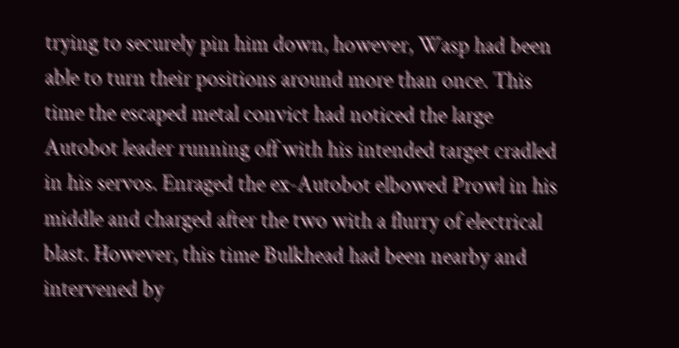trying to securely pin him down, however, Wasp had been able to turn their positions around more than once. This time the escaped metal convict had noticed the large Autobot leader running off with his intended target cradled in his servos. Enraged the ex-Autobot elbowed Prowl in his middle and charged after the two with a flurry of electrical blast. However, this time Bulkhead had been nearby and intervened by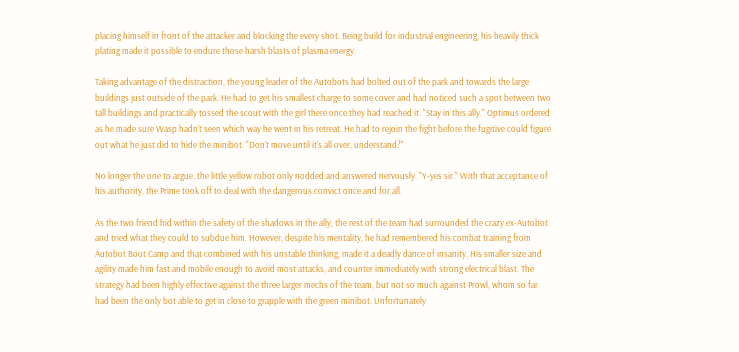placing himself in front of the attacker and blocking the every shot. Being build for industrial engineering, his heavily thick plating made it possible to endure those harsh blasts of plasma energy.

Taking advantage of the distraction, the young leader of the Autobots had bolted out of the park and towards the large buildings just outside of the park. He had to get his smallest charge to some cover and had noticed such a spot between two tall buildings and practically tossed the scout with the girl there once they had reached it. "Stay in this ally." Optimus ordered as he made sure Wasp hadn't seen which way he went in his retreat. He had to rejoin the fight before the fugitive could figure out what he just did to hide the minibot. "Don't move until it's all over, understand?"

No longer the one to argue, the little yellow robot only nodded and answered nervously. "Y-yes sir." With that acceptance of his authority, the Prime took off to deal with the dangerous convict once and for all.

As the two friend hid within the safety of the shadows in the ally, the rest of the team had surrounded the crazy ex-Autobot and tried what they could to subdue him. However, despite his mentality, he had remembered his combat training from Autobot Boot Camp and that combined with his unstable thinking, made it a deadly dance of insanity. His smaller size and agility made him fast and mobile enough to avoid most attacks, and counter immediately with strong electrical blast. The strategy had been highly effective against the three larger mechs of the team, but not so much against Prowl, whom so far had been the only bot able to get in close to grapple with the green minibot. Unfortunately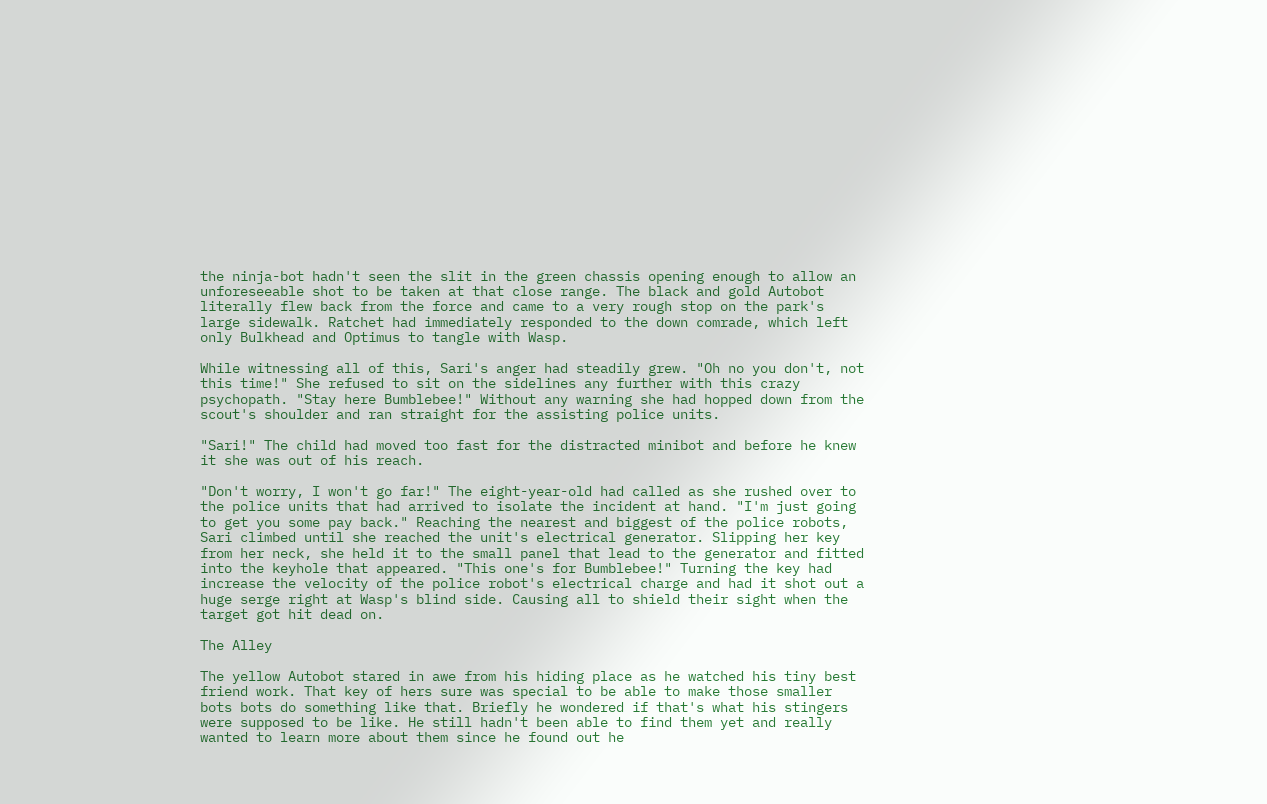the ninja-bot hadn't seen the slit in the green chassis opening enough to allow an unforeseeable shot to be taken at that close range. The black and gold Autobot literally flew back from the force and came to a very rough stop on the park's large sidewalk. Ratchet had immediately responded to the down comrade, which left only Bulkhead and Optimus to tangle with Wasp.

While witnessing all of this, Sari's anger had steadily grew. "Oh no you don't, not this time!" She refused to sit on the sidelines any further with this crazy psychopath. "Stay here Bumblebee!" Without any warning she had hopped down from the scout's shoulder and ran straight for the assisting police units.

"Sari!" The child had moved too fast for the distracted minibot and before he knew it she was out of his reach.

"Don't worry, I won't go far!" The eight-year-old had called as she rushed over to the police units that had arrived to isolate the incident at hand. "I'm just going to get you some pay back." Reaching the nearest and biggest of the police robots, Sari climbed until she reached the unit's electrical generator. Slipping her key from her neck, she held it to the small panel that lead to the generator and fitted into the keyhole that appeared. "This one's for Bumblebee!" Turning the key had increase the velocity of the police robot's electrical charge and had it shot out a huge serge right at Wasp's blind side. Causing all to shield their sight when the target got hit dead on.

The Alley

The yellow Autobot stared in awe from his hiding place as he watched his tiny best friend work. That key of hers sure was special to be able to make those smaller bots bots do something like that. Briefly he wondered if that's what his stingers were supposed to be like. He still hadn't been able to find them yet and really wanted to learn more about them since he found out he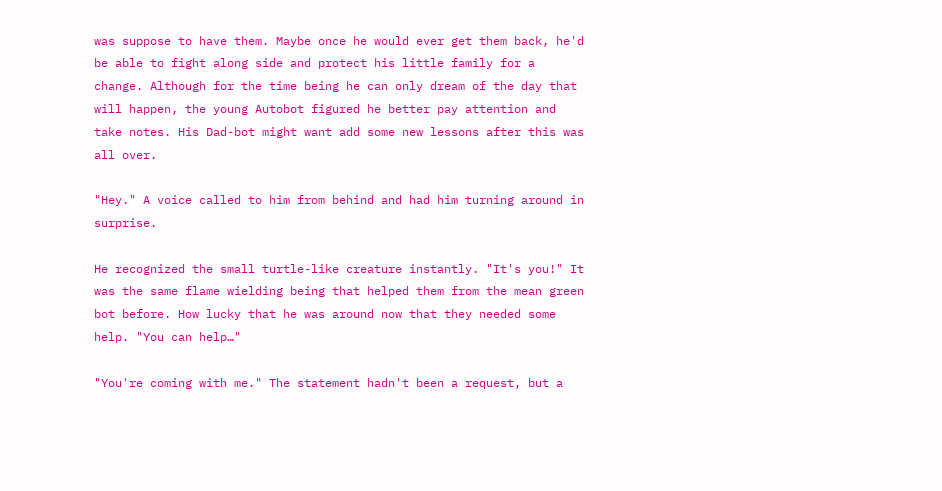was suppose to have them. Maybe once he would ever get them back, he'd be able to fight along side and protect his little family for a change. Although for the time being he can only dream of the day that will happen, the young Autobot figured he better pay attention and take notes. His Dad-bot might want add some new lessons after this was all over.

"Hey." A voice called to him from behind and had him turning around in surprise.

He recognized the small turtle-like creature instantly. "It's you!" It was the same flame wielding being that helped them from the mean green bot before. How lucky that he was around now that they needed some help. "You can help…"

"You're coming with me." The statement hadn't been a request, but a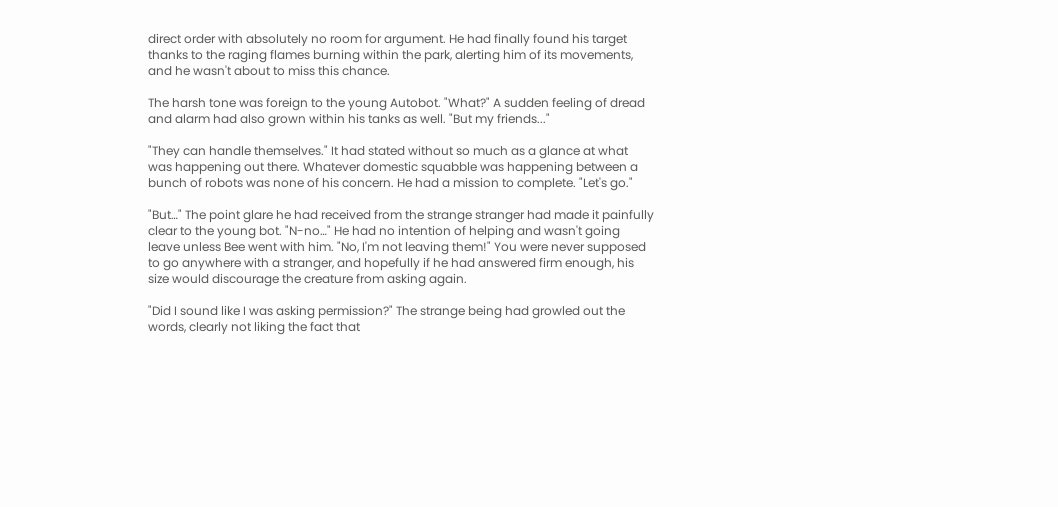direct order with absolutely no room for argument. He had finally found his target thanks to the raging flames burning within the park, alerting him of its movements, and he wasn't about to miss this chance.

The harsh tone was foreign to the young Autobot. "What?" A sudden feeling of dread and alarm had also grown within his tanks as well. "But my friends..."

"They can handle themselves." It had stated without so much as a glance at what was happening out there. Whatever domestic squabble was happening between a bunch of robots was none of his concern. He had a mission to complete. "Let's go."

"But…" The point glare he had received from the strange stranger had made it painfully clear to the young bot. "N-no…" He had no intention of helping and wasn't going leave unless Bee went with him. "No, I'm not leaving them!" You were never supposed to go anywhere with a stranger, and hopefully if he had answered firm enough, his size would discourage the creature from asking again.

"Did I sound like I was asking permission?" The strange being had growled out the words, clearly not liking the fact that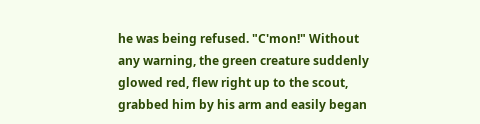he was being refused. "C'mon!" Without any warning, the green creature suddenly glowed red, flew right up to the scout, grabbed him by his arm and easily began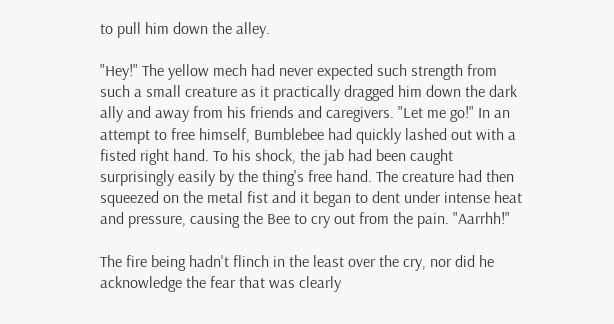to pull him down the alley.

"Hey!" The yellow mech had never expected such strength from such a small creature as it practically dragged him down the dark ally and away from his friends and caregivers. "Let me go!" In an attempt to free himself, Bumblebee had quickly lashed out with a fisted right hand. To his shock, the jab had been caught surprisingly easily by the thing's free hand. The creature had then squeezed on the metal fist and it began to dent under intense heat and pressure, causing the Bee to cry out from the pain. "Aarrhh!"

The fire being hadn't flinch in the least over the cry, nor did he acknowledge the fear that was clearly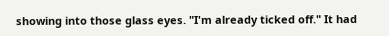showing into those glass eyes. "I'm already ticked off." It had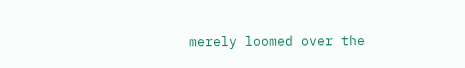merely loomed over the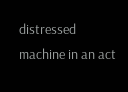distressed machine in an act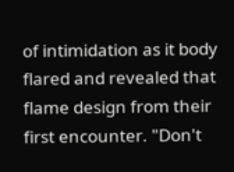of intimidation as it body flared and revealed that flame design from their first encounter. "Don't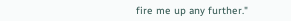fire me up any further."